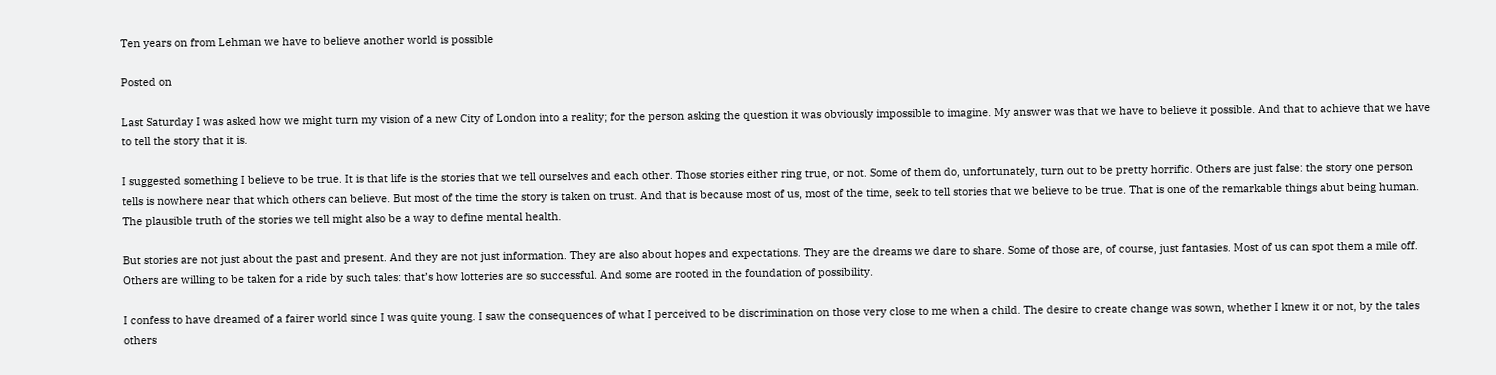Ten years on from Lehman we have to believe another world is possible

Posted on

Last Saturday I was asked how we might turn my vision of a new City of London into a reality; for the person asking the question it was obviously impossible to imagine. My answer was that we have to believe it possible. And that to achieve that we have to tell the story that it is.

I suggested something I believe to be true. It is that life is the stories that we tell ourselves and each other. Those stories either ring true, or not. Some of them do, unfortunately, turn out to be pretty horrific. Others are just false: the story one person tells is nowhere near that which others can believe. But most of the time the story is taken on trust. And that is because most of us, most of the time, seek to tell stories that we believe to be true. That is one of the remarkable things abut being human. The plausible truth of the stories we tell might also be a way to define mental health.

But stories are not just about the past and present. And they are not just information. They are also about hopes and expectations. They are the dreams we dare to share. Some of those are, of course, just fantasies. Most of us can spot them a mile off. Others are willing to be taken for a ride by such tales: that’s how lotteries are so successful. And some are rooted in the foundation of possibility.

I confess to have dreamed of a fairer world since I was quite young. I saw the consequences of what I perceived to be discrimination on those very close to me when a child. The desire to create change was sown, whether I knew it or not, by the tales others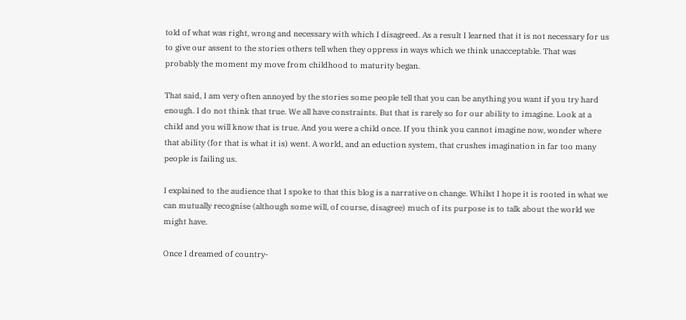told of what was right, wrong and necessary with which I disagreed. As a result I learned that it is not necessary for us to give our assent to the stories others tell when they oppress in ways which we think unacceptable. That was probably the moment my move from childhood to maturity began.

That said, I am very often annoyed by the stories some people tell that you can be anything you want if you try hard enough. I do not think that true. We all have constraints. But that is rarely so for our ability to imagine. Look at a child and you will know that is true. And you were a child once. If you think you cannot imagine now, wonder where that ability (for that is what it is) went. A world, and an eduction system, that crushes imagination in far too many people is failing us.

I explained to the audience that I spoke to that this blog is a narrative on change. Whilst I hope it is rooted in what we can mutually recognise (although some will, of course, disagree) much of its purpose is to talk about the world we might have.

Once I dreamed of country-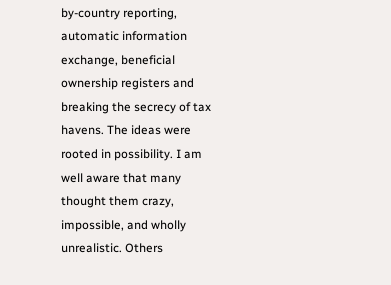by-country reporting, automatic information exchange, beneficial ownership registers and breaking the secrecy of tax havens. The ideas were rooted in possibility. I am well aware that many thought them crazy, impossible, and wholly unrealistic. Others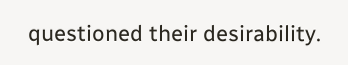questioned their desirability.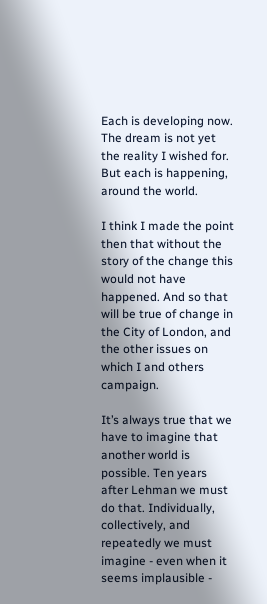Each is developing now. The dream is not yet the reality I wished for. But each is happening, around the world.

I think I made the point then that without the story of the change this would not have happened. And so that will be true of change in the City of London, and the other issues on which I and others campaign.

It’s always true that we have to imagine that another world is possible. Ten years after Lehman we must do that. Individually, collectively, and repeatedly we must imagine - even when it seems implausible -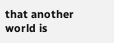that another world is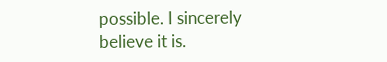possible. I sincerely believe it is.